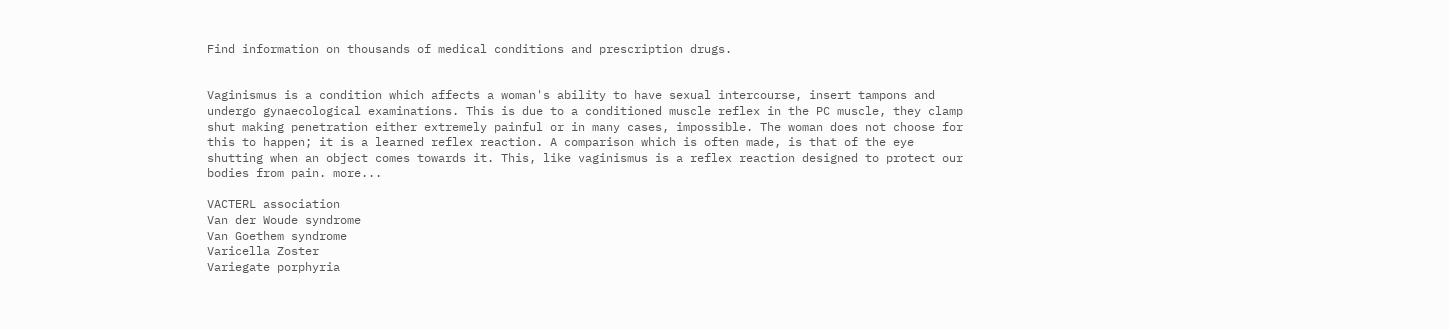Find information on thousands of medical conditions and prescription drugs.


Vaginismus is a condition which affects a woman's ability to have sexual intercourse, insert tampons and undergo gynaecological examinations. This is due to a conditioned muscle reflex in the PC muscle, they clamp shut making penetration either extremely painful or in many cases, impossible. The woman does not choose for this to happen; it is a learned reflex reaction. A comparison which is often made, is that of the eye shutting when an object comes towards it. This, like vaginismus is a reflex reaction designed to protect our bodies from pain. more...

VACTERL association
Van der Woude syndrome
Van Goethem syndrome
Varicella Zoster
Variegate porphyria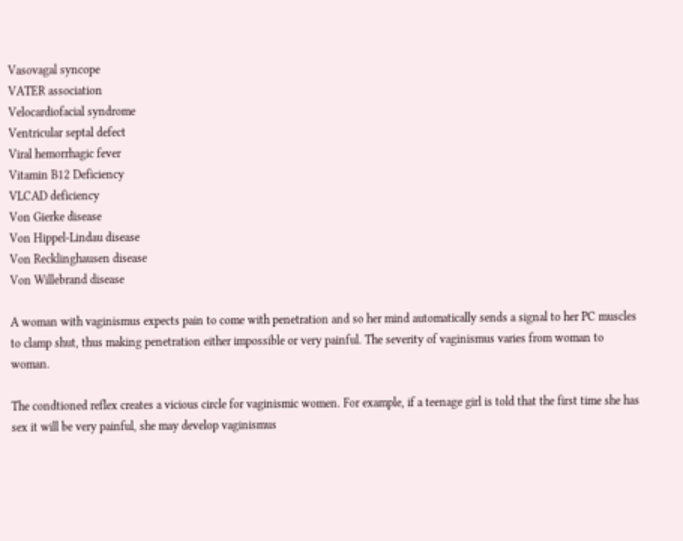Vasovagal syncope
VATER association
Velocardiofacial syndrome
Ventricular septal defect
Viral hemorrhagic fever
Vitamin B12 Deficiency
VLCAD deficiency
Von Gierke disease
Von Hippel-Lindau disease
Von Recklinghausen disease
Von Willebrand disease

A woman with vaginismus expects pain to come with penetration and so her mind automatically sends a signal to her PC muscles to clamp shut, thus making penetration either impossible or very painful. The severity of vaginismus varies from woman to woman.

The condtioned reflex creates a vicious circle for vaginismic women. For example, if a teenage girl is told that the first time she has sex it will be very painful, she may develop vaginismus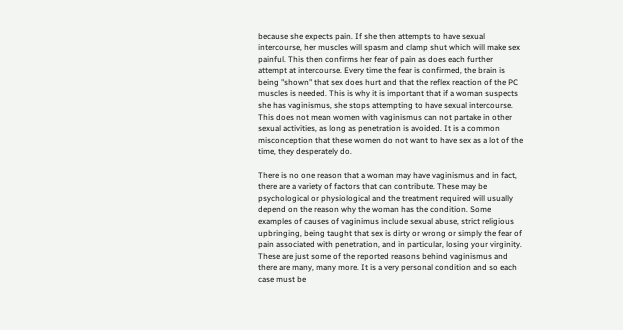because she expects pain. If she then attempts to have sexual intercourse, her muscles will spasm and clamp shut which will make sex painful. This then confirms her fear of pain as does each further attempt at intercourse. Every time the fear is confirmed, the brain is being "shown" that sex does hurt and that the reflex reaction of the PC muscles is needed. This is why it is important that if a woman suspects she has vaginismus, she stops attempting to have sexual intercourse. This does not mean women with vaginismus can not partake in other sexual activities, as long as penetration is avoided. It is a common misconception that these women do not want to have sex as a lot of the time, they desperately do.

There is no one reason that a woman may have vaginismus and in fact, there are a variety of factors that can contribute. These may be psychological or physiological and the treatment required will usually depend on the reason why the woman has the condition. Some examples of causes of vaginimus include sexual abuse, strict religious upbringing, being taught that sex is dirty or wrong or simply the fear of pain associated with penetration, and in particular, losing your virginity. These are just some of the reported reasons behind vaginismus and there are many, many more. It is a very personal condition and so each case must be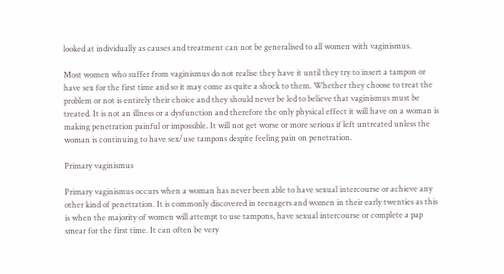looked at individually as causes and treatment can not be generalised to all women with vaginismus.

Most women who suffer from vaginismus do not realise they have it until they try to insert a tampon or have sex for the first time and so it may come as quite a shock to them. Whether they choose to treat the problem or not is entirely their choice and they should never be led to believe that vaginismus must be treated. It is not an illness or a dysfunction and therefore the only physical effect it will have on a woman is making penetration painful or impossible. It will not get worse or more serious if left untreated unless the woman is continuing to have sex/use tampons despite feeling pain on penetration.

Primary vaginismus

Primary vaginismus occurs when a woman has never been able to have sexual intercourse or achieve any other kind of penetration. It is commonly discovered in teenagers and women in their early twenties as this is when the majority of women will attempt to use tampons, have sexual intercourse or complete a pap smear for the first time. It can often be very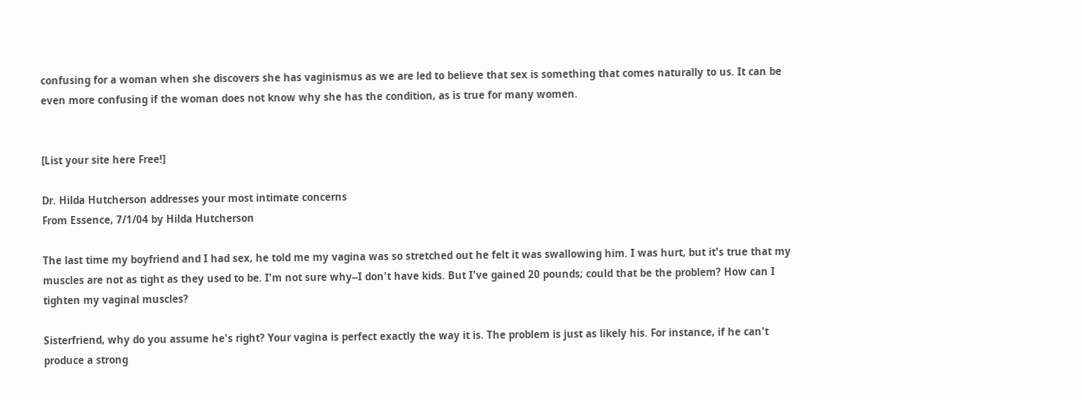confusing for a woman when she discovers she has vaginismus as we are led to believe that sex is something that comes naturally to us. It can be even more confusing if the woman does not know why she has the condition, as is true for many women.


[List your site here Free!]

Dr. Hilda Hutcherson addresses your most intimate concerns
From Essence, 7/1/04 by Hilda Hutcherson

The last time my boyfriend and I had sex, he told me my vagina was so stretched out he felt it was swallowing him. I was hurt, but it's true that my muscles are not as tight as they used to be. I'm not sure why--I don't have kids. But I've gained 20 pounds; could that be the problem? How can I tighten my vaginal muscles?

Sisterfriend, why do you assume he's right? Your vagina is perfect exactly the way it is. The problem is just as likely his. For instance, if he can't produce a strong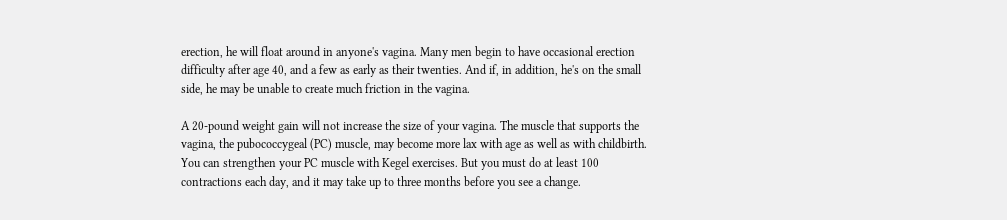erection, he will float around in anyone's vagina. Many men begin to have occasional erection difficulty after age 40, and a few as early as their twenties. And if, in addition, he's on the small side, he may be unable to create much friction in the vagina.

A 20-pound weight gain will not increase the size of your vagina. The muscle that supports the vagina, the pubococcygeal (PC) muscle, may become more lax with age as well as with childbirth. You can strengthen your PC muscle with Kegel exercises. But you must do at least 100 contractions each day, and it may take up to three months before you see a change.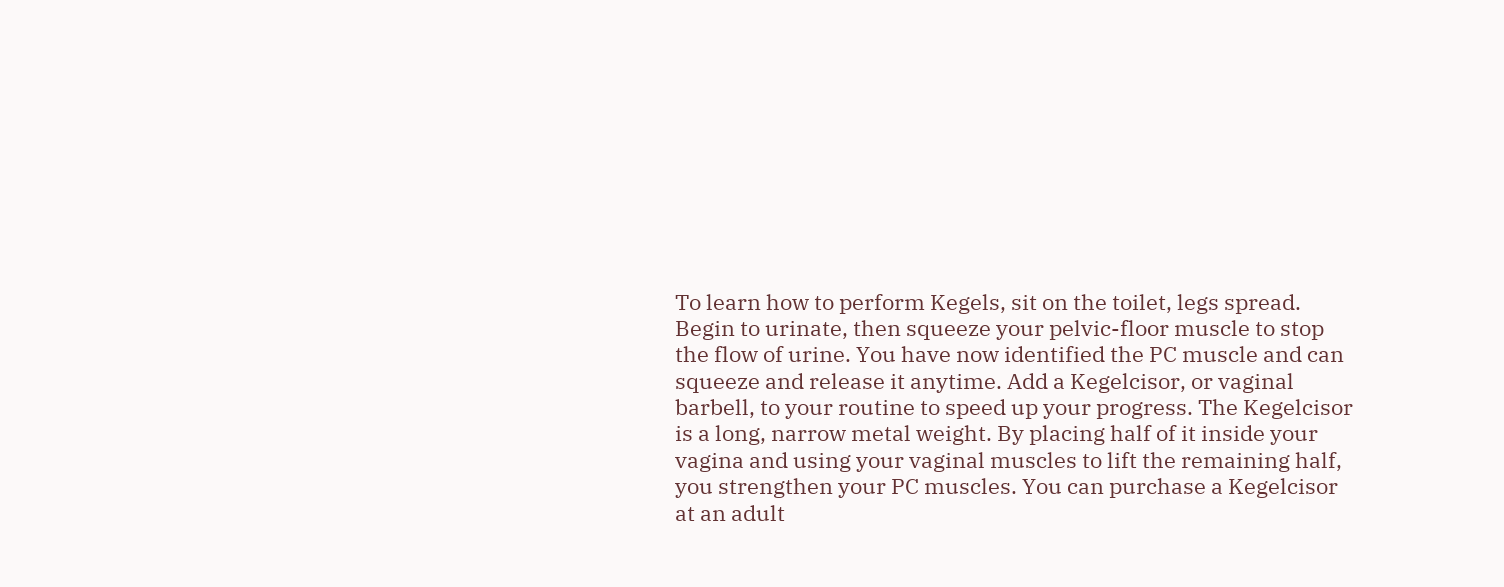To learn how to perform Kegels, sit on the toilet, legs spread. Begin to urinate, then squeeze your pelvic-floor muscle to stop the flow of urine. You have now identified the PC muscle and can squeeze and release it anytime. Add a Kegelcisor, or vaginal barbell, to your routine to speed up your progress. The Kegelcisor is a long, narrow metal weight. By placing half of it inside your vagina and using your vaginal muscles to lift the remaining half, you strengthen your PC muscles. You can purchase a Kegelcisor at an adult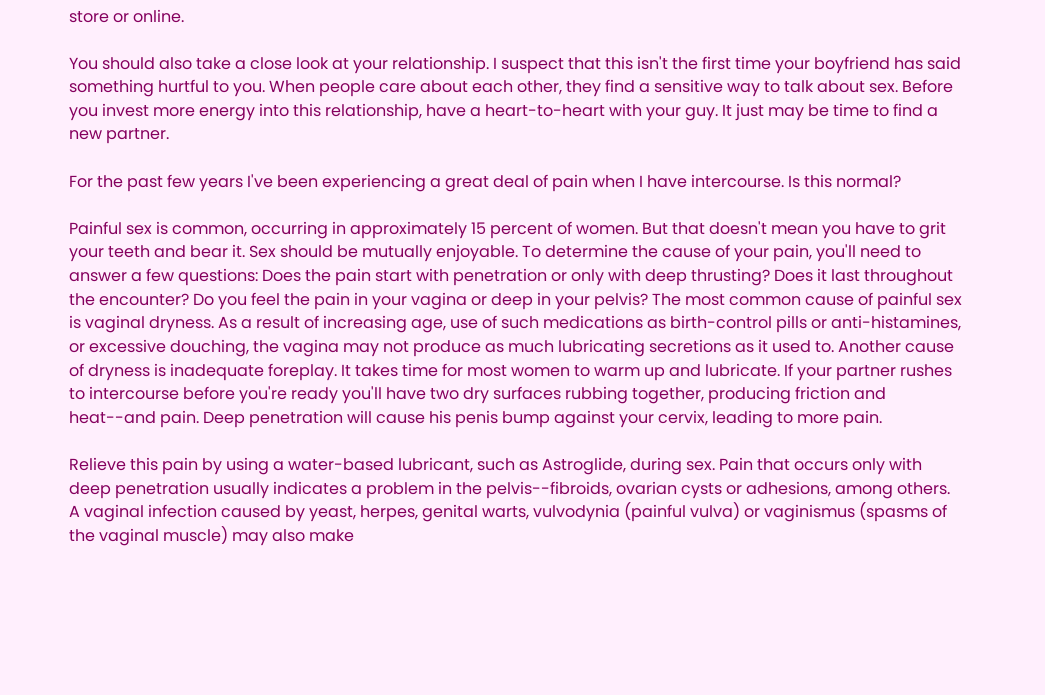store or online.

You should also take a close look at your relationship. I suspect that this isn't the first time your boyfriend has said something hurtful to you. When people care about each other, they find a sensitive way to talk about sex. Before you invest more energy into this relationship, have a heart-to-heart with your guy. It just may be time to find a new partner.

For the past few years I've been experiencing a great deal of pain when I have intercourse. Is this normal?

Painful sex is common, occurring in approximately 15 percent of women. But that doesn't mean you have to grit your teeth and bear it. Sex should be mutually enjoyable. To determine the cause of your pain, you'll need to answer a few questions: Does the pain start with penetration or only with deep thrusting? Does it last throughout the encounter? Do you feel the pain in your vagina or deep in your pelvis? The most common cause of painful sex is vaginal dryness. As a result of increasing age, use of such medications as birth-control pills or anti-histamines, or excessive douching, the vagina may not produce as much lubricating secretions as it used to. Another cause of dryness is inadequate foreplay. It takes time for most women to warm up and lubricate. If your partner rushes to intercourse before you're ready you'll have two dry surfaces rubbing together, producing friction and heat--and pain. Deep penetration will cause his penis bump against your cervix, leading to more pain.

Relieve this pain by using a water-based lubricant, such as Astroglide, during sex. Pain that occurs only with deep penetration usually indicates a problem in the pelvis--fibroids, ovarian cysts or adhesions, among others. A vaginal infection caused by yeast, herpes, genital warts, vulvodynia (painful vulva) or vaginismus (spasms of the vaginal muscle) may also make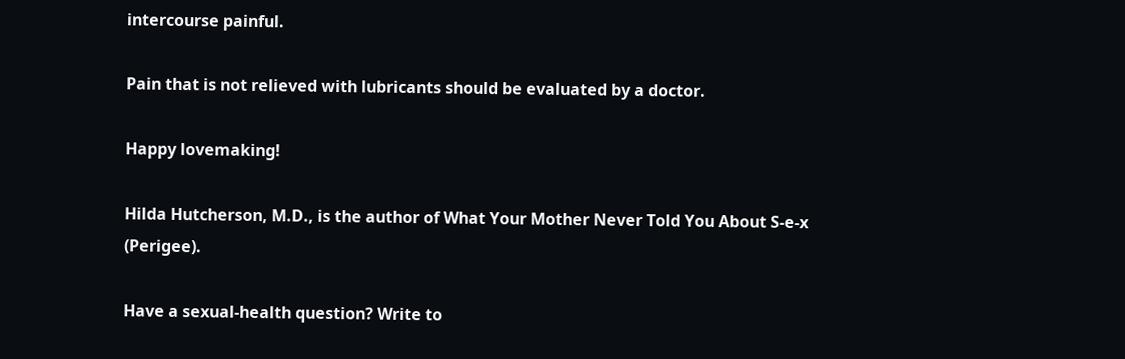intercourse painful.

Pain that is not relieved with lubricants should be evaluated by a doctor.

Happy lovemaking!

Hilda Hutcherson, M.D., is the author of What Your Mother Never Told You About S-e-x (Perigee).

Have a sexual-health question? Write to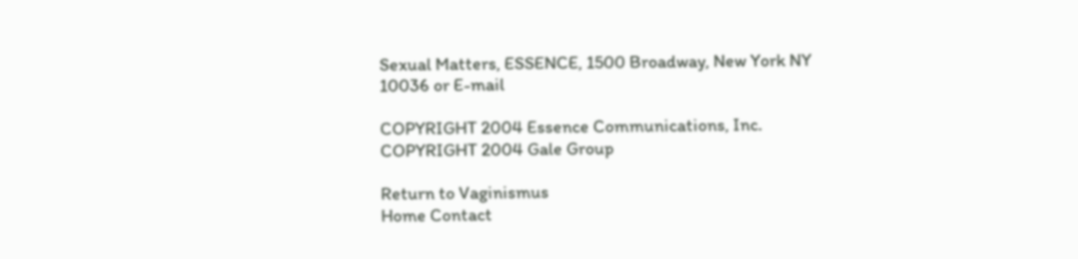Sexual Matters, ESSENCE, 1500 Broadway, New York NY 10036 or E-mail

COPYRIGHT 2004 Essence Communications, Inc.
COPYRIGHT 2004 Gale Group

Return to Vaginismus
Home Contact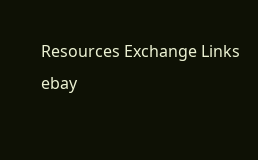Resources Exchange Links ebay